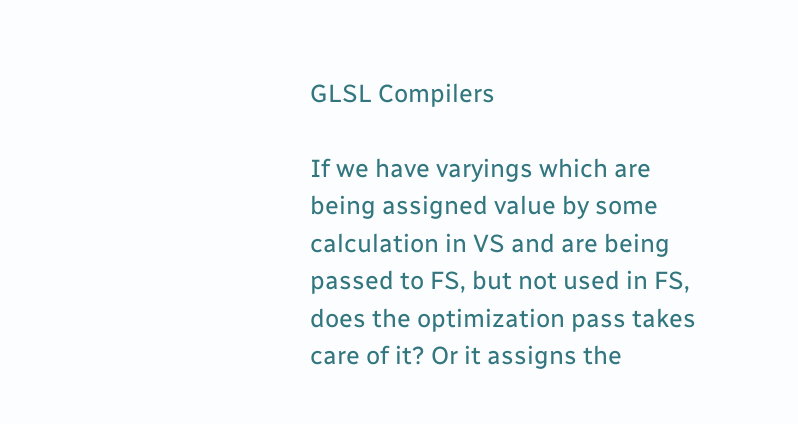GLSL Compilers

If we have varyings which are being assigned value by some calculation in VS and are being passed to FS, but not used in FS, does the optimization pass takes care of it? Or it assigns the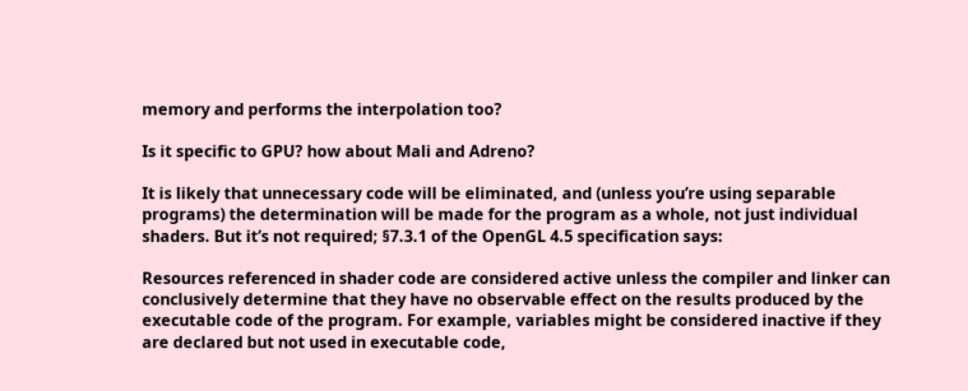memory and performs the interpolation too?

Is it specific to GPU? how about Mali and Adreno?

It is likely that unnecessary code will be eliminated, and (unless you’re using separable programs) the determination will be made for the program as a whole, not just individual shaders. But it’s not required; §7.3.1 of the OpenGL 4.5 specification says:

Resources referenced in shader code are considered active unless the compiler and linker can conclusively determine that they have no observable effect on the results produced by the executable code of the program. For example, variables might be considered inactive if they are declared but not used in executable code,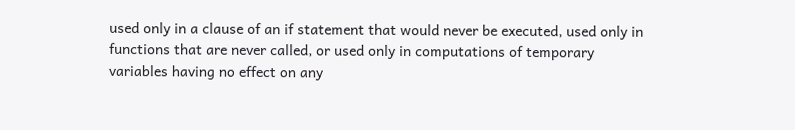used only in a clause of an if statement that would never be executed, used only in functions that are never called, or used only in computations of temporary variables having no effect on any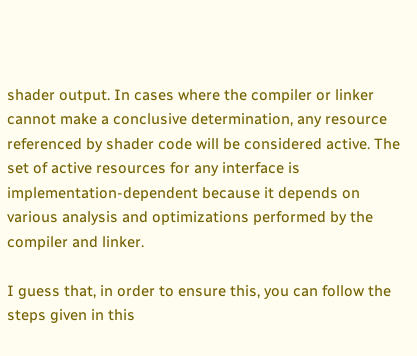shader output. In cases where the compiler or linker cannot make a conclusive determination, any resource referenced by shader code will be considered active. The set of active resources for any interface is implementation-dependent because it depends on various analysis and optimizations performed by the compiler and linker.

I guess that, in order to ensure this, you can follow the steps given in this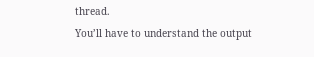thread.
You’ll have to understand the output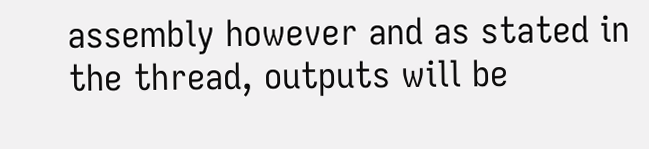assembly however and as stated in the thread, outputs will be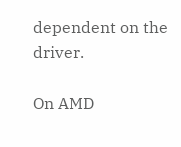dependent on the driver.

On AMD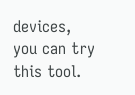devices, you can try this tool.